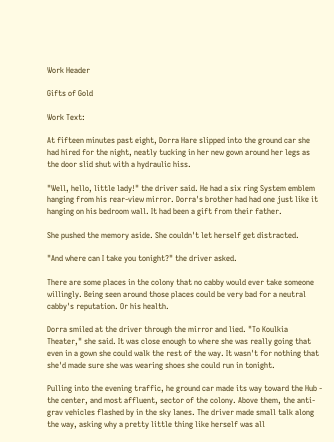Work Header

Gifts of Gold

Work Text:

At fifteen minutes past eight, Dorra Hare slipped into the ground car she had hired for the night, neatly tucking in her new gown around her legs as the door slid shut with a hydraulic hiss.

"Well, hello, little lady!" the driver said. He had a six ring System emblem hanging from his rear-view mirror. Dorra's brother had had one just like it hanging on his bedroom wall. It had been a gift from their father.

She pushed the memory aside. She couldn't let herself get distracted.

"And where can I take you tonight?" the driver asked.

There are some places in the colony that no cabby would ever take someone willingly. Being seen around those places could be very bad for a neutral cabby's reputation. Or his health.

Dorra smiled at the driver through the mirror and lied. "To Koulkia Theater," she said. It was close enough to where she was really going that even in a gown she could walk the rest of the way. It wasn't for nothing that she'd made sure she was wearing shoes she could run in tonight.

Pulling into the evening traffic, he ground car made its way toward the Hub - the center, and most affluent, sector of the colony. Above them, the anti-grav vehicles flashed by in the sky lanes. The driver made small talk along the way, asking why a pretty little thing like herself was all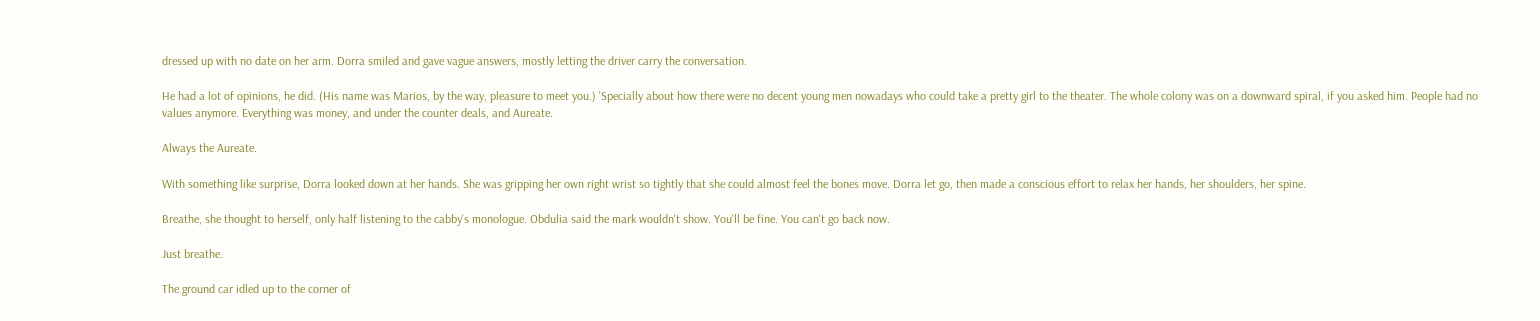dressed up with no date on her arm. Dorra smiled and gave vague answers, mostly letting the driver carry the conversation.

He had a lot of opinions, he did. (His name was Marios, by the way, pleasure to meet you.) 'Specially about how there were no decent young men nowadays who could take a pretty girl to the theater. The whole colony was on a downward spiral, if you asked him. People had no values anymore. Everything was money, and under the counter deals, and Aureate.

Always the Aureate.

With something like surprise, Dorra looked down at her hands. She was gripping her own right wrist so tightly that she could almost feel the bones move. Dorra let go, then made a conscious effort to relax her hands, her shoulders, her spine.

Breathe, she thought to herself, only half listening to the cabby's monologue. Obdulia said the mark wouldn't show. You'll be fine. You can't go back now.

Just breathe.

The ground car idled up to the corner of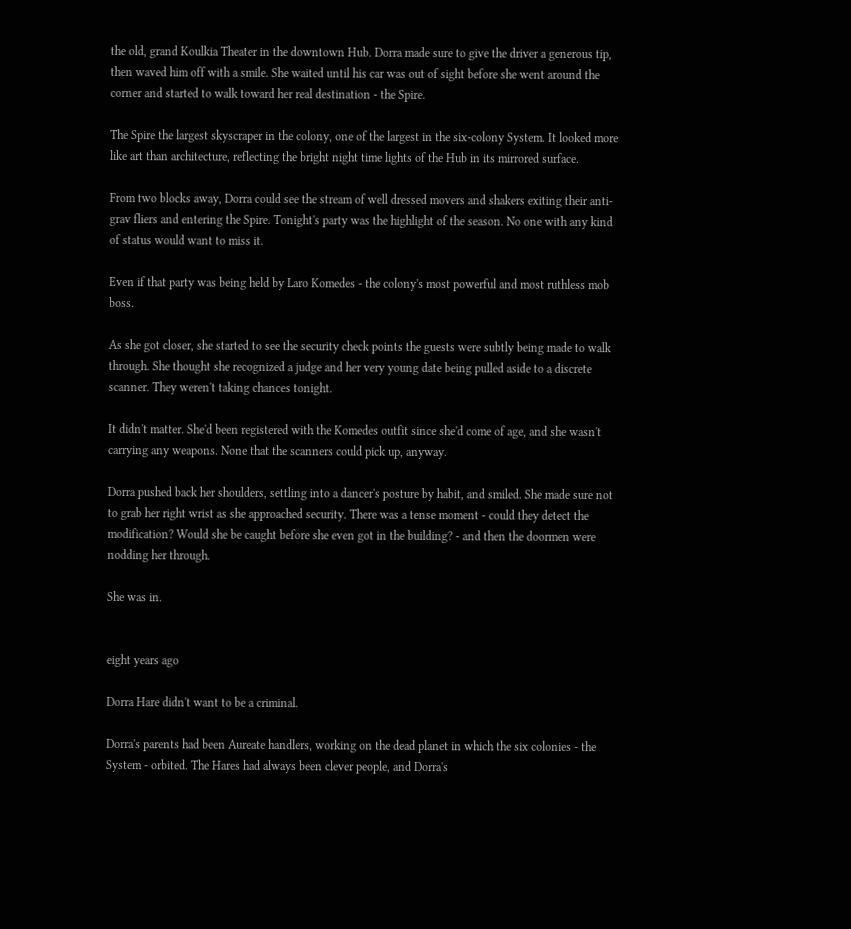the old, grand Koulkia Theater in the downtown Hub. Dorra made sure to give the driver a generous tip, then waved him off with a smile. She waited until his car was out of sight before she went around the corner and started to walk toward her real destination - the Spire.

The Spire the largest skyscraper in the colony, one of the largest in the six-colony System. It looked more like art than architecture, reflecting the bright night time lights of the Hub in its mirrored surface.

From two blocks away, Dorra could see the stream of well dressed movers and shakers exiting their anti-grav fliers and entering the Spire. Tonight's party was the highlight of the season. No one with any kind of status would want to miss it.

Even if that party was being held by Laro Komedes - the colony's most powerful and most ruthless mob boss.

As she got closer, she started to see the security check points the guests were subtly being made to walk through. She thought she recognized a judge and her very young date being pulled aside to a discrete scanner. They weren't taking chances tonight.

It didn't matter. She'd been registered with the Komedes outfit since she'd come of age, and she wasn't carrying any weapons. None that the scanners could pick up, anyway.

Dorra pushed back her shoulders, settling into a dancer's posture by habit, and smiled. She made sure not to grab her right wrist as she approached security. There was a tense moment - could they detect the modification? Would she be caught before she even got in the building? - and then the doormen were nodding her through.

She was in.


eight years ago

Dorra Hare didn't want to be a criminal.

Dorra's parents had been Aureate handlers, working on the dead planet in which the six colonies - the System - orbited. The Hares had always been clever people, and Dorra's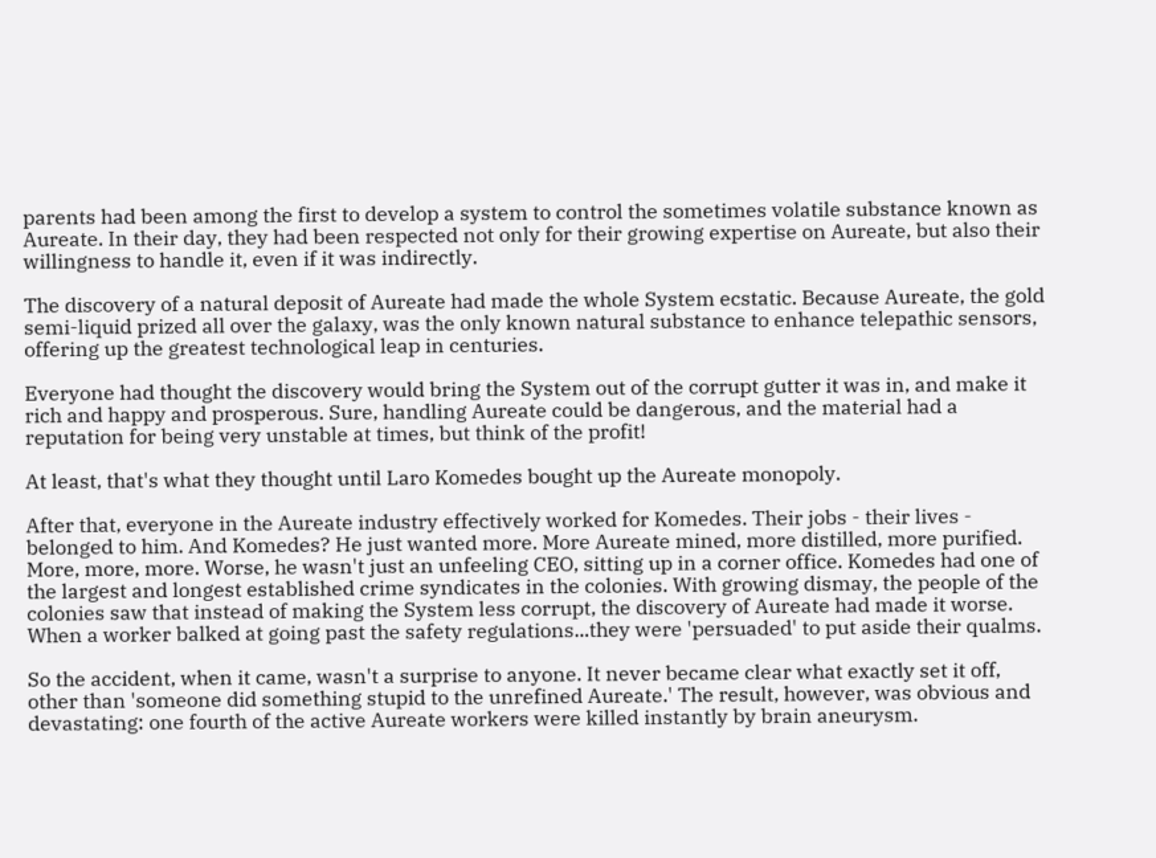parents had been among the first to develop a system to control the sometimes volatile substance known as Aureate. In their day, they had been respected not only for their growing expertise on Aureate, but also their willingness to handle it, even if it was indirectly.

The discovery of a natural deposit of Aureate had made the whole System ecstatic. Because Aureate, the gold semi-liquid prized all over the galaxy, was the only known natural substance to enhance telepathic sensors, offering up the greatest technological leap in centuries.

Everyone had thought the discovery would bring the System out of the corrupt gutter it was in, and make it rich and happy and prosperous. Sure, handling Aureate could be dangerous, and the material had a reputation for being very unstable at times, but think of the profit!

At least, that's what they thought until Laro Komedes bought up the Aureate monopoly.

After that, everyone in the Aureate industry effectively worked for Komedes. Their jobs - their lives - belonged to him. And Komedes? He just wanted more. More Aureate mined, more distilled, more purified. More, more, more. Worse, he wasn't just an unfeeling CEO, sitting up in a corner office. Komedes had one of the largest and longest established crime syndicates in the colonies. With growing dismay, the people of the colonies saw that instead of making the System less corrupt, the discovery of Aureate had made it worse. When a worker balked at going past the safety regulations...they were 'persuaded' to put aside their qualms.

So the accident, when it came, wasn't a surprise to anyone. It never became clear what exactly set it off, other than 'someone did something stupid to the unrefined Aureate.' The result, however, was obvious and devastating: one fourth of the active Aureate workers were killed instantly by brain aneurysm.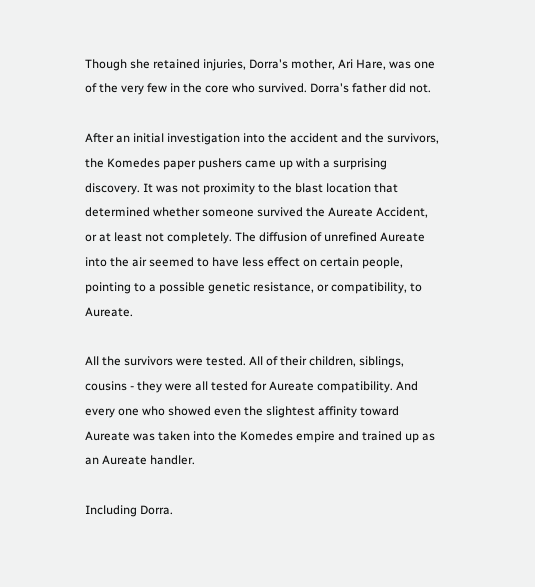Though she retained injuries, Dorra's mother, Ari Hare, was one of the very few in the core who survived. Dorra's father did not.

After an initial investigation into the accident and the survivors, the Komedes paper pushers came up with a surprising discovery. It was not proximity to the blast location that determined whether someone survived the Aureate Accident, or at least not completely. The diffusion of unrefined Aureate into the air seemed to have less effect on certain people, pointing to a possible genetic resistance, or compatibility, to Aureate.

All the survivors were tested. All of their children, siblings, cousins - they were all tested for Aureate compatibility. And every one who showed even the slightest affinity toward Aureate was taken into the Komedes empire and trained up as an Aureate handler.

Including Dorra.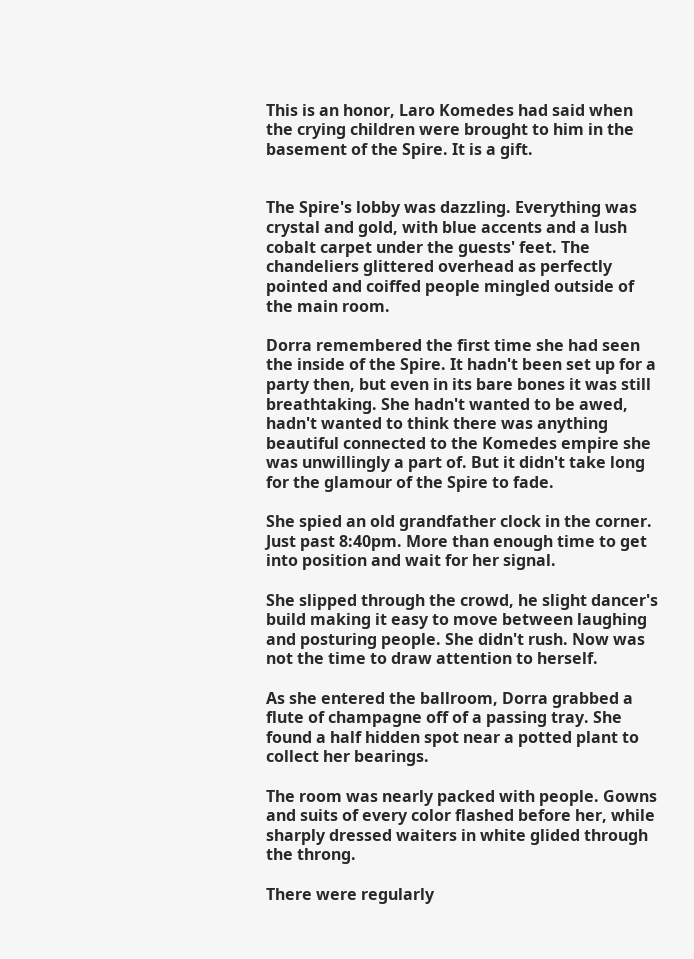This is an honor, Laro Komedes had said when the crying children were brought to him in the basement of the Spire. It is a gift.


The Spire's lobby was dazzling. Everything was crystal and gold, with blue accents and a lush cobalt carpet under the guests' feet. The chandeliers glittered overhead as perfectly pointed and coiffed people mingled outside of the main room.

Dorra remembered the first time she had seen the inside of the Spire. It hadn't been set up for a party then, but even in its bare bones it was still breathtaking. She hadn't wanted to be awed, hadn't wanted to think there was anything beautiful connected to the Komedes empire she was unwillingly a part of. But it didn't take long for the glamour of the Spire to fade.

She spied an old grandfather clock in the corner. Just past 8:40pm. More than enough time to get into position and wait for her signal.

She slipped through the crowd, he slight dancer's build making it easy to move between laughing and posturing people. She didn't rush. Now was not the time to draw attention to herself.

As she entered the ballroom, Dorra grabbed a flute of champagne off of a passing tray. She found a half hidden spot near a potted plant to collect her bearings.

The room was nearly packed with people. Gowns and suits of every color flashed before her, while sharply dressed waiters in white glided through the throng.

There were regularly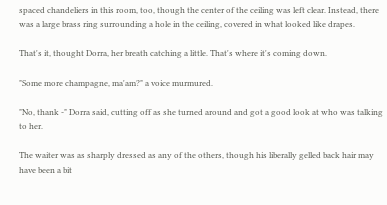spaced chandeliers in this room, too, though the center of the ceiling was left clear. Instead, there was a large brass ring surrounding a hole in the ceiling, covered in what looked like drapes.

That's it, thought Dorra, her breath catching a little. That's where it's coming down.

"Some more champagne, ma'am?" a voice murmured.

"No, thank -" Dorra said, cutting off as she turned around and got a good look at who was talking to her.

The waiter was as sharply dressed as any of the others, though his liberally gelled back hair may have been a bit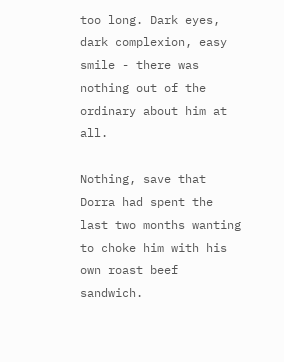too long. Dark eyes, dark complexion, easy smile - there was nothing out of the ordinary about him at all.

Nothing, save that Dorra had spent the last two months wanting to choke him with his own roast beef sandwich.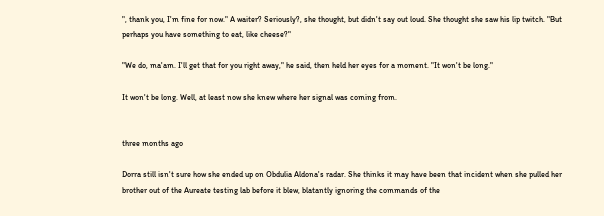", thank you, I'm fine for now." A waiter? Seriously?, she thought, but didn't say out loud. She thought she saw his lip twitch. "But perhaps you have something to eat, like cheese?"

"We do, ma'am. I'll get that for you right away," he said, then held her eyes for a moment. "It won't be long."

It won't be long. Well, at least now she knew where her signal was coming from.


three months ago

Dorra still isn't sure how she ended up on Obdulia Aldona's radar. She thinks it may have been that incident when she pulled her brother out of the Aureate testing lab before it blew, blatantly ignoring the commands of the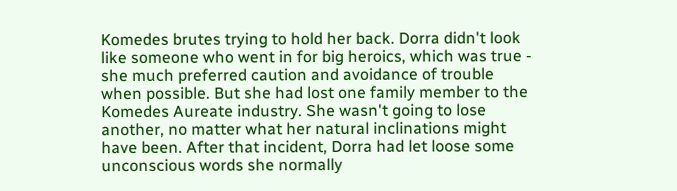Komedes brutes trying to hold her back. Dorra didn't look like someone who went in for big heroics, which was true - she much preferred caution and avoidance of trouble when possible. But she had lost one family member to the Komedes Aureate industry. She wasn't going to lose another, no matter what her natural inclinations might have been. After that incident, Dorra had let loose some unconscious words she normally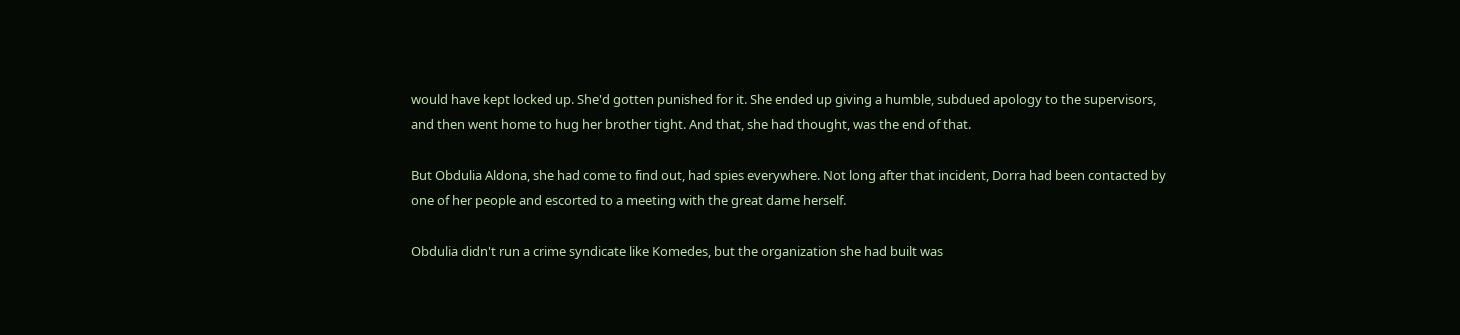would have kept locked up. She'd gotten punished for it. She ended up giving a humble, subdued apology to the supervisors, and then went home to hug her brother tight. And that, she had thought, was the end of that.

But Obdulia Aldona, she had come to find out, had spies everywhere. Not long after that incident, Dorra had been contacted by one of her people and escorted to a meeting with the great dame herself.

Obdulia didn't run a crime syndicate like Komedes, but the organization she had built was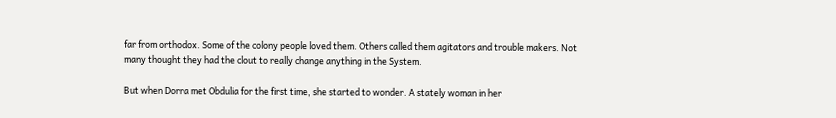far from orthodox. Some of the colony people loved them. Others called them agitators and trouble makers. Not many thought they had the clout to really change anything in the System.

But when Dorra met Obdulia for the first time, she started to wonder. A stately woman in her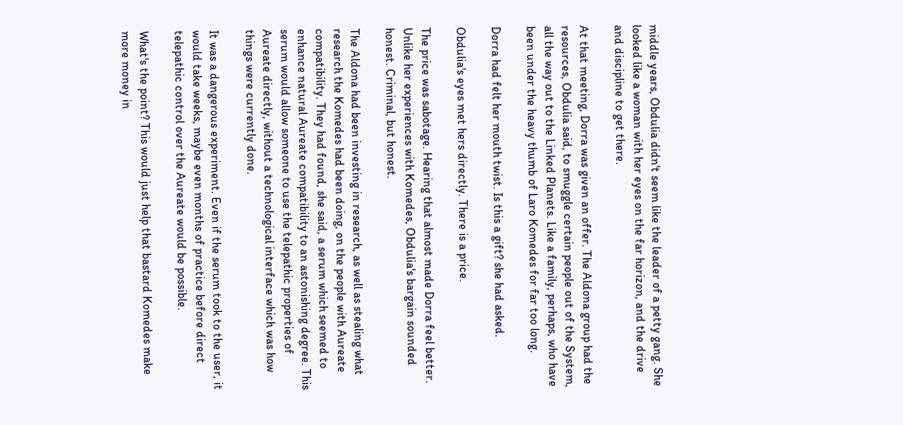middle years, Obdulia didn't seem like the leader of a petty gang. She looked like a woman with her eyes on the far horizon, and the drive and discipline to get there.

At that meeting, Dorra was given an offer. The Aldona group had the resources, Obdulia said, to smuggle certain people out of the System, all the way out to the Linked Planets. Like a family, perhaps, who have been under the heavy thumb of Laro Komedes for far too long.

Dorra had felt her mouth twist. Is this a gift? she had asked.

Obdulia's eyes met hers directly. There is a price.

The price was sabotage. Hearing that almost made Dorra feel better. Unlike her experiences with Komedes, Obdulia's bargain sounded honest. Criminal, but honest.

The Aldona had been investing in research, as well as stealing what research the Komedes had been doing, on the people with Aureate compatibility. They had found, she said, a serum which seemed to enhance natural Aureate compatibility to an astonishing degree. This serum would allow someone to use the telepathic properties of Aureate directly, without a technological interface which was how things were currently done.

It was a dangerous experiment. Even if the serum took to the user, it would take weeks, maybe even months of practice before direct telepathic control over the Aureate would be possible.

What's the point? This would just help that bastard Komedes make more money in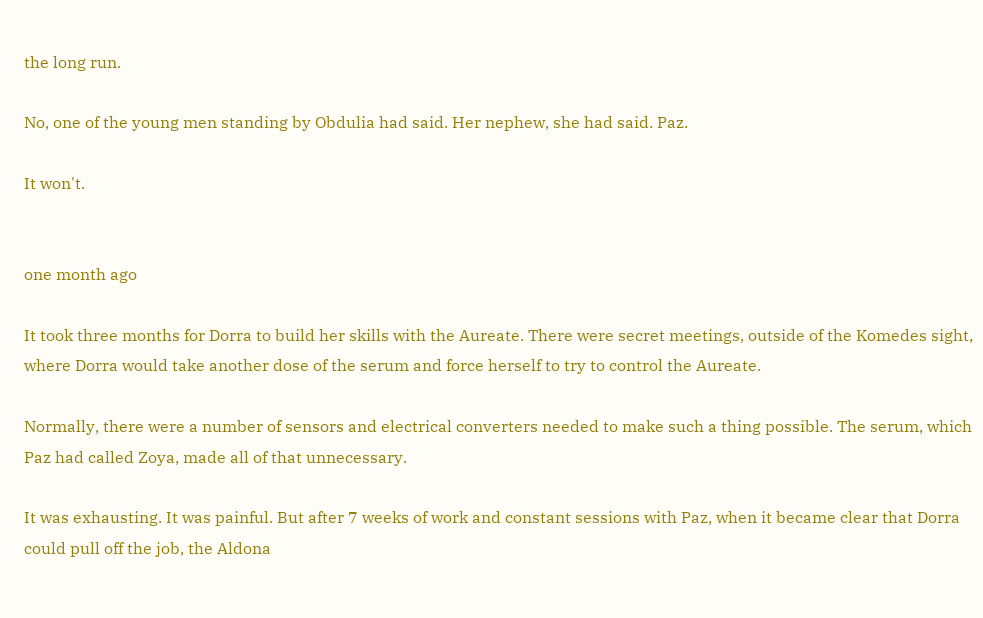the long run.

No, one of the young men standing by Obdulia had said. Her nephew, she had said. Paz.

It won't.


one month ago

It took three months for Dorra to build her skills with the Aureate. There were secret meetings, outside of the Komedes sight, where Dorra would take another dose of the serum and force herself to try to control the Aureate.

Normally, there were a number of sensors and electrical converters needed to make such a thing possible. The serum, which Paz had called Zoya, made all of that unnecessary.

It was exhausting. It was painful. But after 7 weeks of work and constant sessions with Paz, when it became clear that Dorra could pull off the job, the Aldona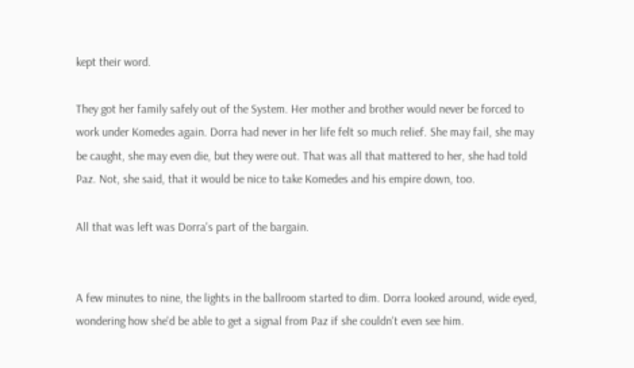kept their word.

They got her family safely out of the System. Her mother and brother would never be forced to work under Komedes again. Dorra had never in her life felt so much relief. She may fail, she may be caught, she may even die, but they were out. That was all that mattered to her, she had told Paz. Not, she said, that it would be nice to take Komedes and his empire down, too.

All that was left was Dorra's part of the bargain.


A few minutes to nine, the lights in the ballroom started to dim. Dorra looked around, wide eyed, wondering how she'd be able to get a signal from Paz if she couldn't even see him.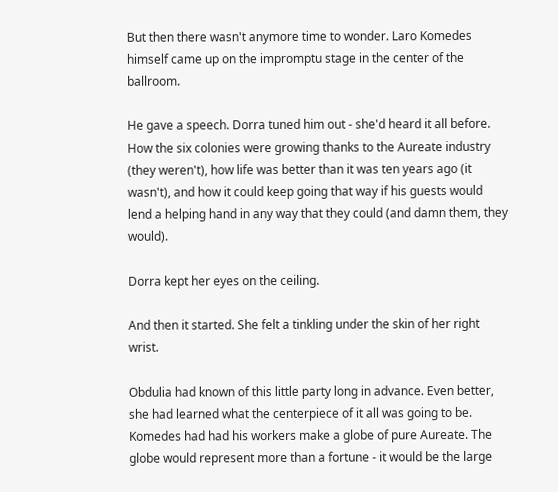But then there wasn't anymore time to wonder. Laro Komedes himself came up on the impromptu stage in the center of the ballroom.

He gave a speech. Dorra tuned him out - she'd heard it all before. How the six colonies were growing thanks to the Aureate industry (they weren't), how life was better than it was ten years ago (it wasn't), and how it could keep going that way if his guests would lend a helping hand in any way that they could (and damn them, they would).

Dorra kept her eyes on the ceiling.

And then it started. She felt a tinkling under the skin of her right wrist.

Obdulia had known of this little party long in advance. Even better, she had learned what the centerpiece of it all was going to be. Komedes had had his workers make a globe of pure Aureate. The globe would represent more than a fortune - it would be the large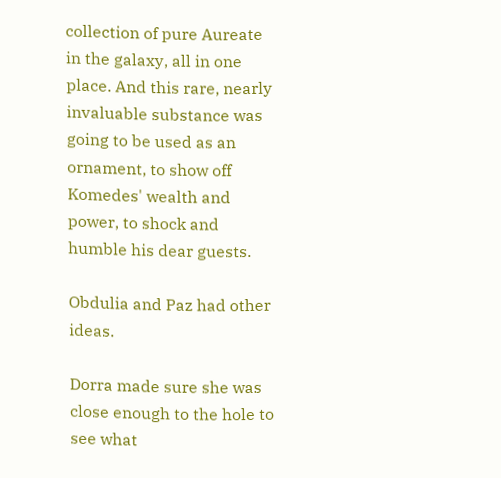collection of pure Aureate in the galaxy, all in one place. And this rare, nearly invaluable substance was going to be used as an ornament, to show off Komedes' wealth and power, to shock and humble his dear guests.

Obdulia and Paz had other ideas.

Dorra made sure she was close enough to the hole to see what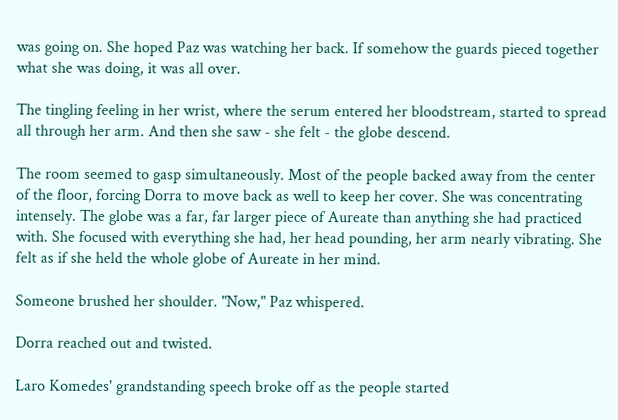was going on. She hoped Paz was watching her back. If somehow the guards pieced together what she was doing, it was all over.

The tingling feeling in her wrist, where the serum entered her bloodstream, started to spread all through her arm. And then she saw - she felt - the globe descend.

The room seemed to gasp simultaneously. Most of the people backed away from the center of the floor, forcing Dorra to move back as well to keep her cover. She was concentrating intensely. The globe was a far, far larger piece of Aureate than anything she had practiced with. She focused with everything she had, her head pounding, her arm nearly vibrating. She felt as if she held the whole globe of Aureate in her mind.

Someone brushed her shoulder. "Now," Paz whispered.

Dorra reached out and twisted.

Laro Komedes' grandstanding speech broke off as the people started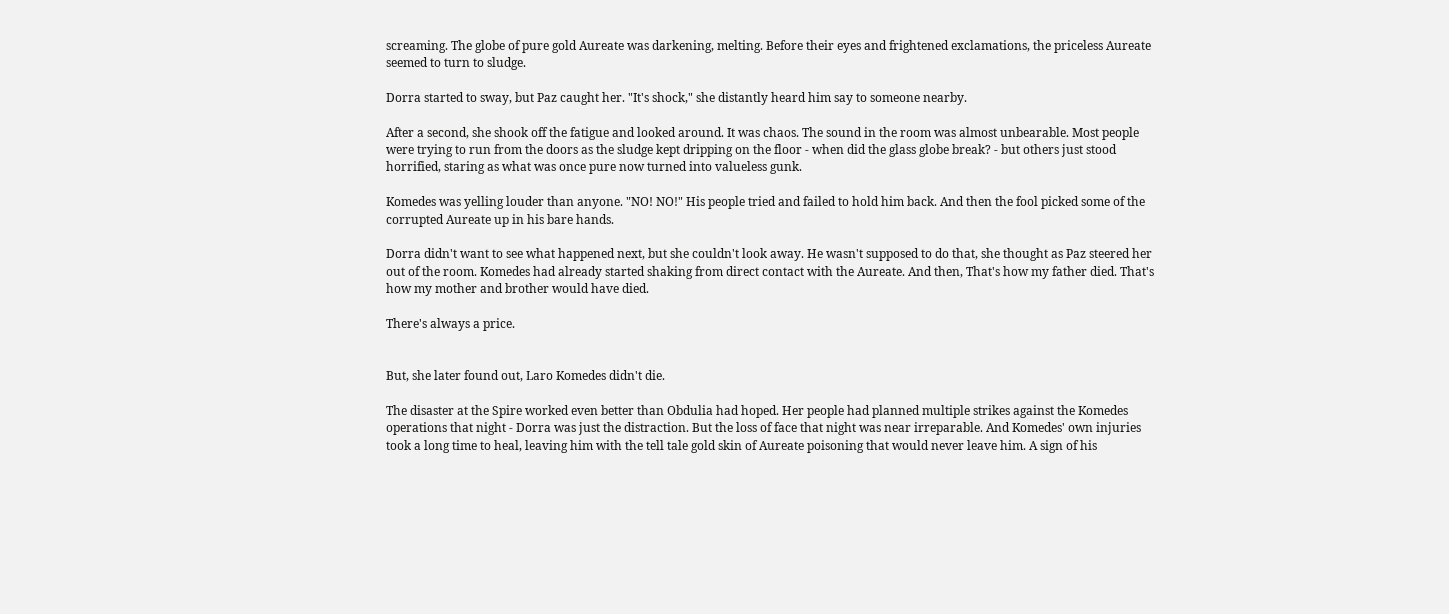screaming. The globe of pure gold Aureate was darkening, melting. Before their eyes and frightened exclamations, the priceless Aureate seemed to turn to sludge.

Dorra started to sway, but Paz caught her. "It's shock," she distantly heard him say to someone nearby.

After a second, she shook off the fatigue and looked around. It was chaos. The sound in the room was almost unbearable. Most people were trying to run from the doors as the sludge kept dripping on the floor - when did the glass globe break? - but others just stood horrified, staring as what was once pure now turned into valueless gunk.

Komedes was yelling louder than anyone. "NO! NO!" His people tried and failed to hold him back. And then the fool picked some of the corrupted Aureate up in his bare hands.

Dorra didn't want to see what happened next, but she couldn't look away. He wasn't supposed to do that, she thought as Paz steered her out of the room. Komedes had already started shaking from direct contact with the Aureate. And then, That's how my father died. That's how my mother and brother would have died.

There's always a price.


But, she later found out, Laro Komedes didn't die.

The disaster at the Spire worked even better than Obdulia had hoped. Her people had planned multiple strikes against the Komedes operations that night - Dorra was just the distraction. But the loss of face that night was near irreparable. And Komedes' own injuries took a long time to heal, leaving him with the tell tale gold skin of Aureate poisoning that would never leave him. A sign of his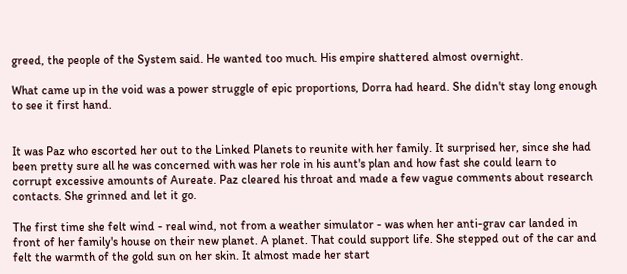greed, the people of the System said. He wanted too much. His empire shattered almost overnight.

What came up in the void was a power struggle of epic proportions, Dorra had heard. She didn't stay long enough to see it first hand.


It was Paz who escorted her out to the Linked Planets to reunite with her family. It surprised her, since she had been pretty sure all he was concerned with was her role in his aunt's plan and how fast she could learn to corrupt excessive amounts of Aureate. Paz cleared his throat and made a few vague comments about research contacts. She grinned and let it go.

The first time she felt wind - real wind, not from a weather simulator - was when her anti-grav car landed in front of her family's house on their new planet. A planet. That could support life. She stepped out of the car and felt the warmth of the gold sun on her skin. It almost made her start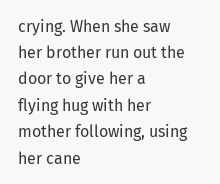crying. When she saw her brother run out the door to give her a flying hug with her mother following, using her cane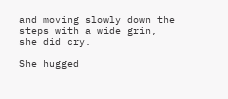and moving slowly down the steps with a wide grin, she did cry.

She hugged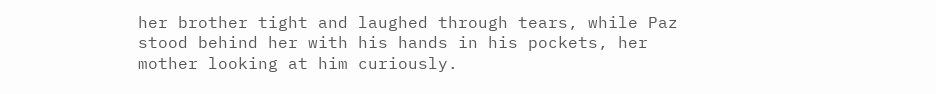her brother tight and laughed through tears, while Paz stood behind her with his hands in his pockets, her mother looking at him curiously.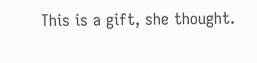This is a gift, she thought.